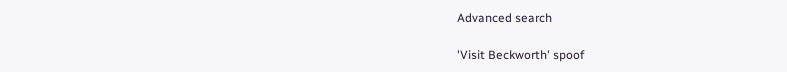Advanced search

'Visit Beckworth' spoof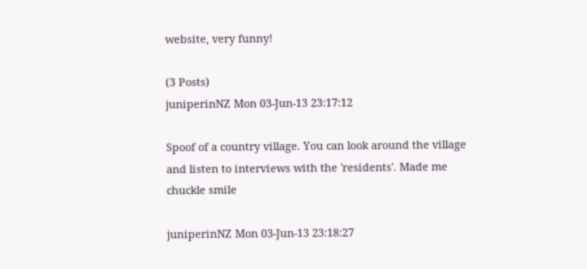website, very funny!

(3 Posts)
juniperinNZ Mon 03-Jun-13 23:17:12

Spoof of a country village. You can look around the village and listen to interviews with the 'residents'. Made me chuckle smile

juniperinNZ Mon 03-Jun-13 23:18:27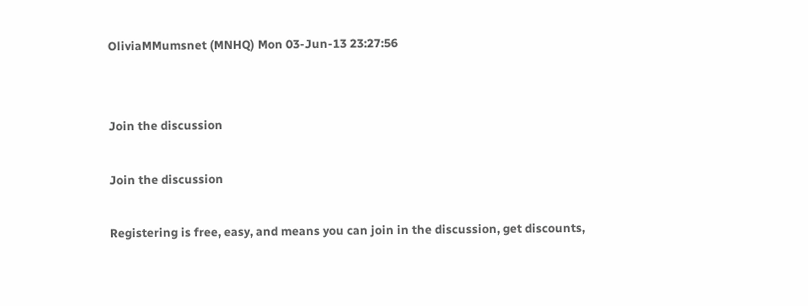OliviaMMumsnet (MNHQ) Mon 03-Jun-13 23:27:56


Join the discussion

Join the discussion

Registering is free, easy, and means you can join in the discussion, get discounts,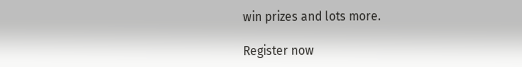win prizes and lots more.

Register now